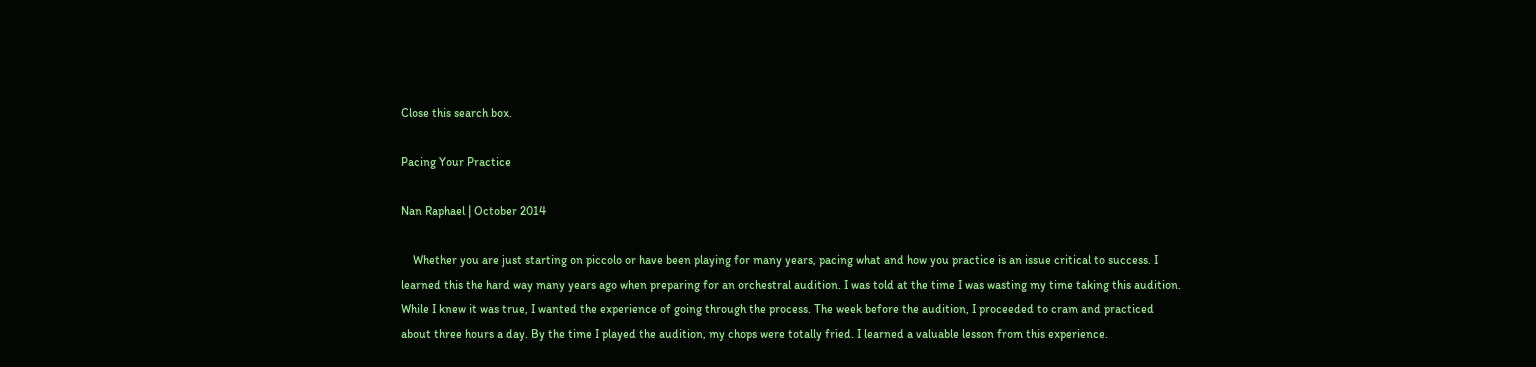Close this search box.

Pacing Your Practice

Nan Raphael | October 2014

    Whether you are just starting on piccolo or have been playing for many years, pacing what and how you practice is an issue critical to success. I learned this the hard way many years ago when preparing for an orchestral audition. I was told at the time I was wasting my time taking this audition. While I knew it was true, I wanted the experience of going through the process. The week before the audition, I proceeded to cram and practiced about three hours a day. By the time I played the audition, my chops were totally fried. I learned a valuable lesson from this experience.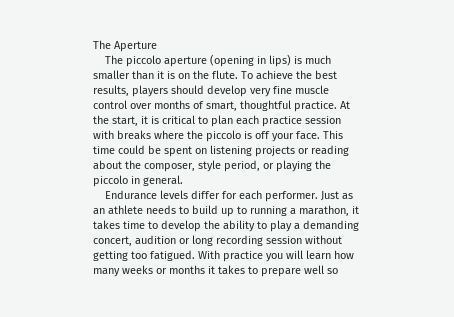The Aperture
    The piccolo aperture (opening in lips) is much smaller than it is on the flute. To achieve the best results, players should develop very fine muscle control over months of smart, thoughtful practice. At the start, it is critical to plan each practice session with breaks where the piccolo is off your face. This time could be spent on listening projects or reading about the composer, style period, or playing the piccolo in general.
    Endurance levels differ for each performer. Just as an athlete needs to build up to running a marathon, it takes time to develop the ability to play a demanding concert, audition or long recording session without getting too fatigued. With practice you will learn how many weeks or months it takes to prepare well so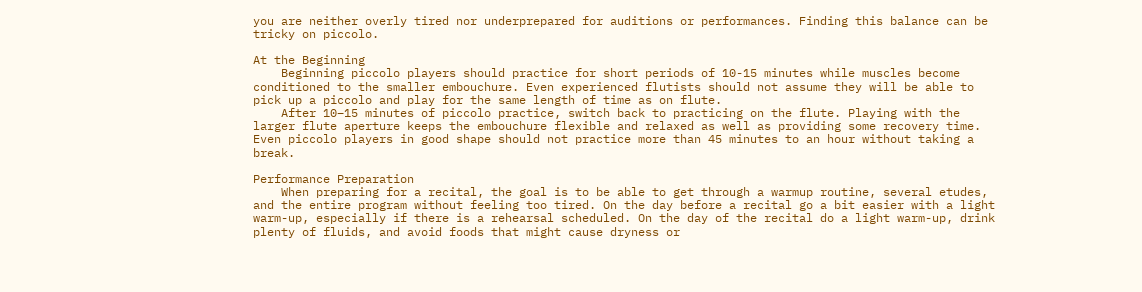you are neither overly tired nor underprepared for auditions or performances. Finding this balance can be tricky on piccolo.

At the Beginning
    Beginning piccolo players should practice for short periods of 10-15 minutes while muscles become conditioned to the smaller embouchure. Even experienced flutists should not assume they will be able to pick up a piccolo and play for the same length of time as on flute.
    After 10–15 minutes of piccolo practice, switch back to practicing on the flute. Playing with the larger flute aperture keeps the embouchure flexible and relaxed as well as providing some recovery time. Even piccolo players in good shape should not practice more than 45 minutes to an hour without taking a break.

Performance Preparation
    When preparing for a recital, the goal is to be able to get through a warmup routine, several etudes, and the entire program without feeling too tired. On the day before a recital go a bit easier with a light warm-up, especially if there is a rehearsal scheduled. On the day of the recital do a light warm-up, drink plenty of fluids, and avoid foods that might cause dryness or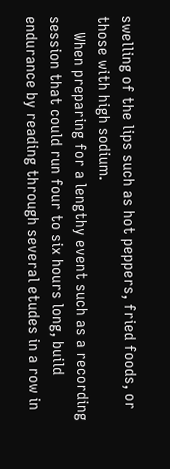swelling of the lips such as hot peppers, fried foods, or those with high sodium.
    When preparing for a lengthy event such as a recording session that could run four to six hours long, build endurance by reading through several etudes in a row in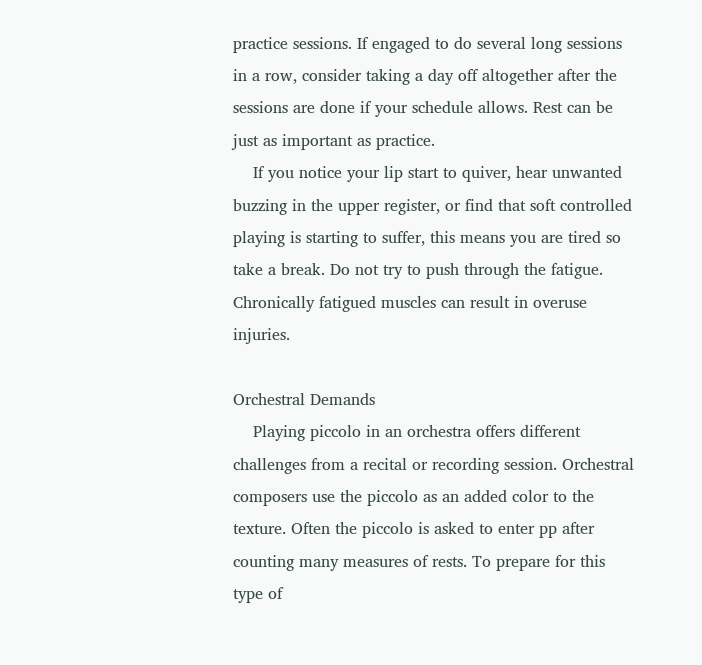practice sessions. If engaged to do several long sessions in a row, consider taking a day off altogether after the sessions are done if your schedule allows. Rest can be just as important as practice.
    If you notice your lip start to quiver, hear unwanted buzzing in the upper register, or find that soft controlled playing is starting to suffer, this means you are tired so take a break. Do not try to push through the fatigue. Chronically fatigued muscles can result in overuse injuries.

Orchestral Demands
    Playing piccolo in an orchestra offers different challenges from a recital or recording session. Orchestral composers use the piccolo as an added color to the texture. Often the piccolo is asked to enter pp after counting many measures of rests. To prepare for this type of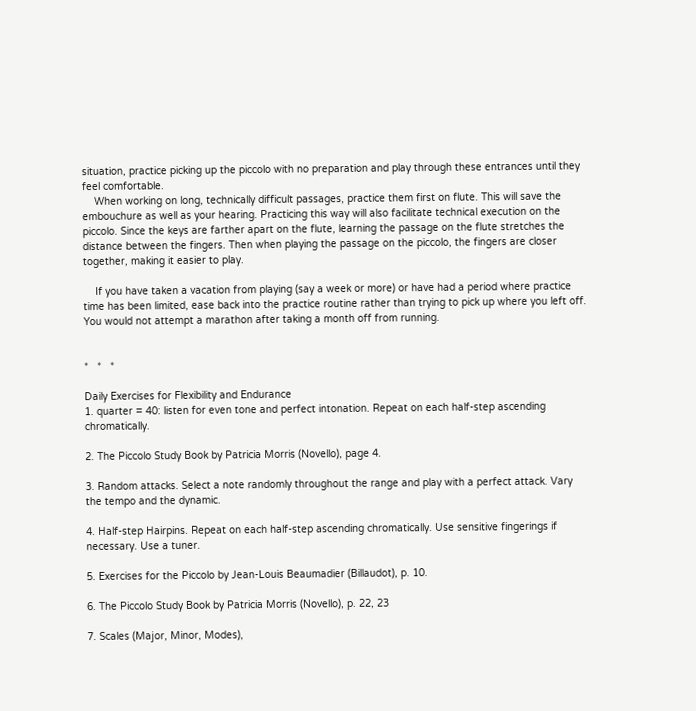situation, practice picking up the piccolo with no preparation and play through these entrances until they feel comfortable.
    When working on long, technically difficult passages, practice them first on flute. This will save the embouchure as well as your hearing. Practicing this way will also facilitate technical execution on the piccolo. Since the keys are farther apart on the flute, learning the passage on the flute stretches the distance between the fingers. Then when playing the passage on the piccolo, the fingers are closer together, making it easier to play.

    If you have taken a vacation from playing (say a week or more) or have had a period where practice time has been limited, ease back into the practice routine rather than trying to pick up where you left off. You would not attempt a marathon after taking a month off from running.


*   *   *

Daily Exercises for Flexibility and Endurance
1. quarter = 40: listen for even tone and perfect intonation. Repeat on each half-step ascending chromatically.

2. The Piccolo Study Book by Patricia Morris (Novello), page 4.

3. Random attacks. Select a note randomly throughout the range and play with a perfect attack. Vary the tempo and the dynamic.

4. Half-step Hairpins. Repeat on each half-step ascending chromatically. Use sensitive fingerings if necessary. Use a tuner.

5. Exercises for the Piccolo by Jean-Louis Beaumadier (Billaudot), p. 10.

6. The Piccolo Study Book by Patricia Morris (Novello), p. 22, 23

7. Scales (Major, Minor, Modes),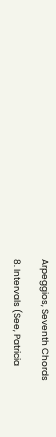Arpeggios, Seventh Chords

8. Intervals (See, Patricia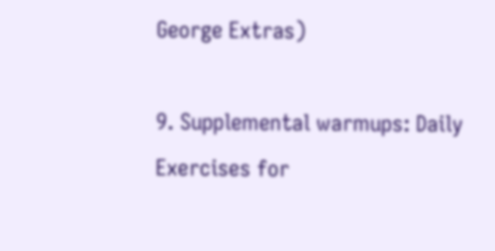George Extras)

9. Supplemental warmups: Daily Exercises for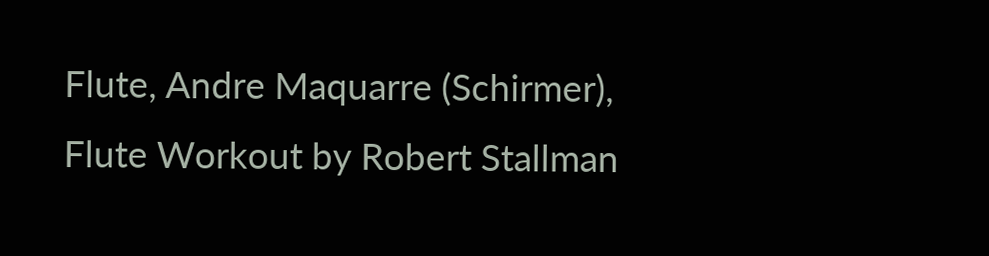Flute, Andre Maquarre (Schirmer), Flute Workout by Robert Stallman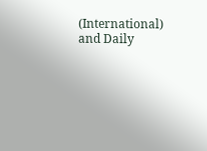(International) and Daily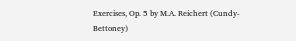Exercises, Op. 5 by M.A. Reichert (Cundy-Bettoney)